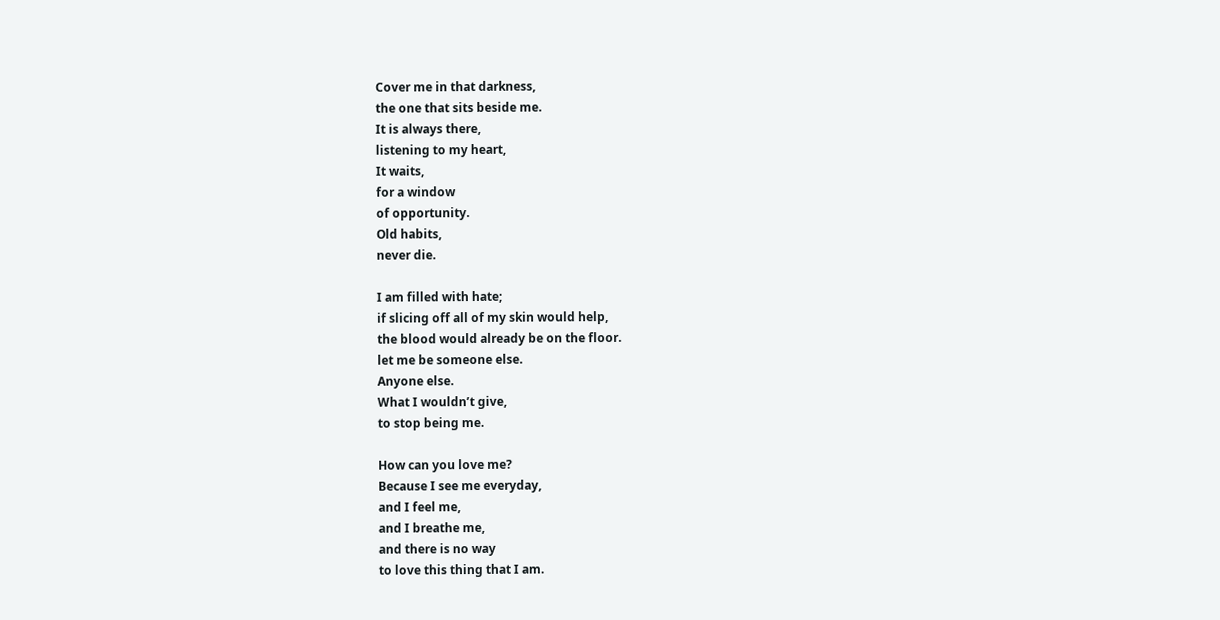Cover me in that darkness,
the one that sits beside me.
It is always there,
listening to my heart,
It waits,
for a window
of opportunity.
Old habits,
never die.

I am filled with hate;
if slicing off all of my skin would help,
the blood would already be on the floor.
let me be someone else.
Anyone else.
What I wouldn’t give,
to stop being me.

How can you love me?
Because I see me everyday,
and I feel me,
and I breathe me,
and there is no way
to love this thing that I am.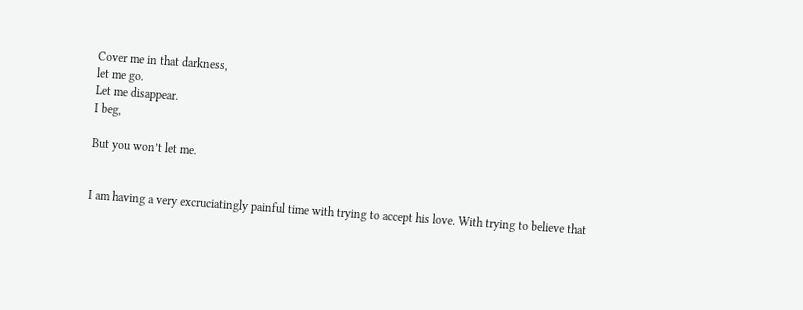Cover me in that darkness,
let me go.
Let me disappear.
I beg,

But you won’t let me.


I am having a very excruciatingly painful time with trying to accept his love. With trying to believe that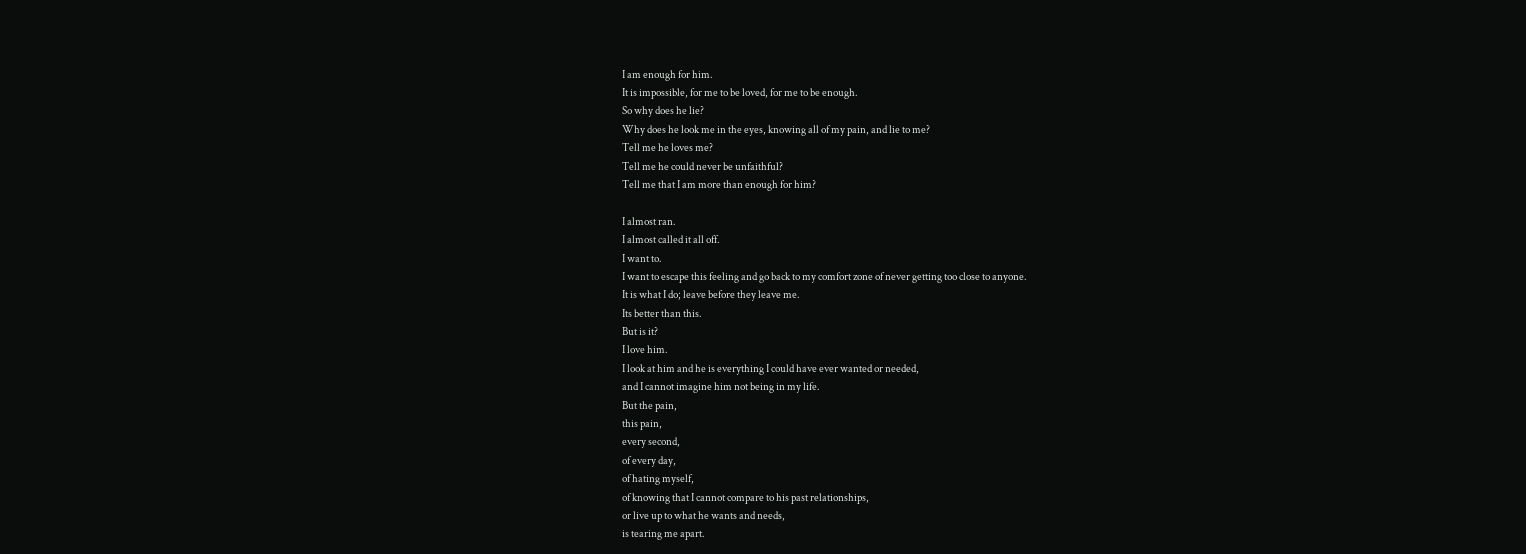I am enough for him.
It is impossible, for me to be loved, for me to be enough.
So why does he lie?
Why does he look me in the eyes, knowing all of my pain, and lie to me?
Tell me he loves me?
Tell me he could never be unfaithful?
Tell me that I am more than enough for him?

I almost ran.
I almost called it all off.
I want to.
I want to escape this feeling and go back to my comfort zone of never getting too close to anyone.
It is what I do; leave before they leave me.
Its better than this.
But is it?
I love him.
I look at him and he is everything I could have ever wanted or needed,
and I cannot imagine him not being in my life.
But the pain,
this pain,
every second,
of every day,
of hating myself,
of knowing that I cannot compare to his past relationships,
or live up to what he wants and needs,
is tearing me apart.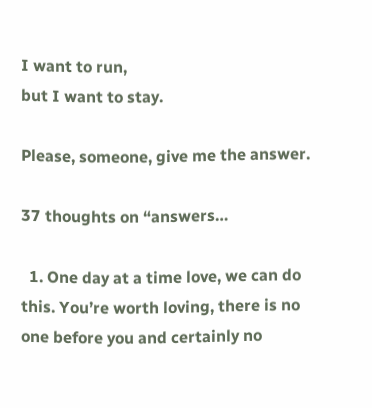I want to run,
but I want to stay.

Please, someone, give me the answer.

37 thoughts on “answers…

  1. One day at a time love, we can do this. You’re worth loving, there is no one before you and certainly no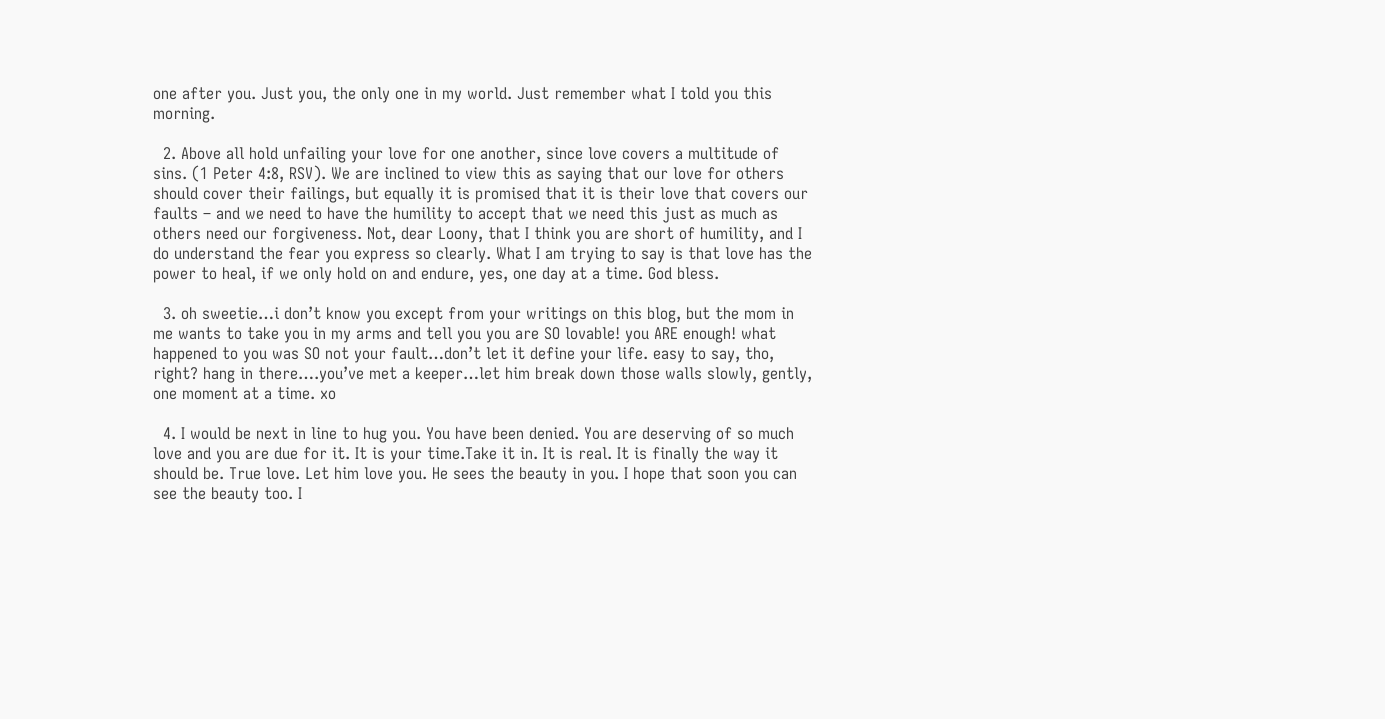one after you. Just you, the only one in my world. Just remember what I told you this morning.

  2. Above all hold unfailing your love for one another, since love covers a multitude of sins. (1 Peter 4:8, RSV). We are inclined to view this as saying that our love for others should cover their failings, but equally it is promised that it is their love that covers our faults – and we need to have the humility to accept that we need this just as much as others need our forgiveness. Not, dear Loony, that I think you are short of humility, and I do understand the fear you express so clearly. What I am trying to say is that love has the power to heal, if we only hold on and endure, yes, one day at a time. God bless.

  3. oh sweetie…i don’t know you except from your writings on this blog, but the mom in me wants to take you in my arms and tell you you are SO lovable! you ARE enough! what happened to you was SO not your fault…don’t let it define your life. easy to say, tho, right? hang in there….you’ve met a keeper…let him break down those walls slowly, gently, one moment at a time. xo

  4. I would be next in line to hug you. You have been denied. You are deserving of so much love and you are due for it. It is your time.Take it in. It is real. It is finally the way it should be. True love. Let him love you. He sees the beauty in you. I hope that soon you can see the beauty too. I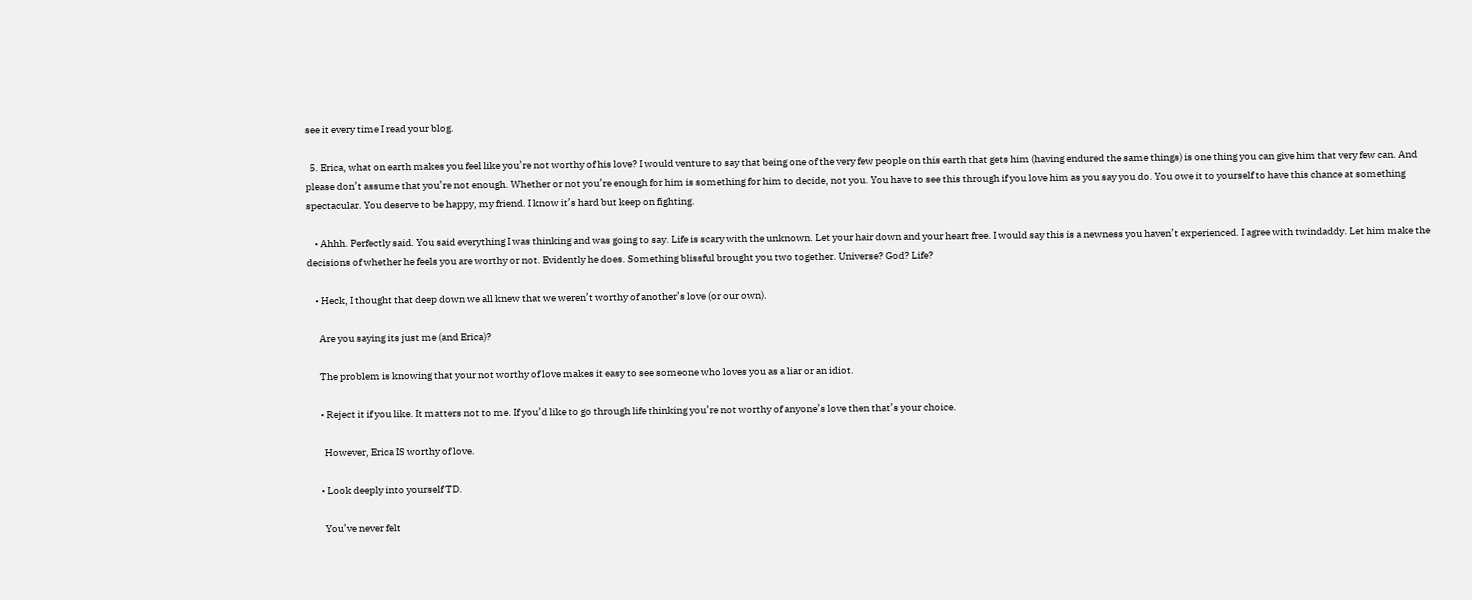see it every time I read your blog.

  5. Erica, what on earth makes you feel like you’re not worthy of his love? I would venture to say that being one of the very few people on this earth that gets him (having endured the same things) is one thing you can give him that very few can. And please don’t assume that you’re not enough. Whether or not you’re enough for him is something for him to decide, not you. You have to see this through if you love him as you say you do. You owe it to yourself to have this chance at something spectacular. You deserve to be happy, my friend. I know it’s hard but keep on fighting.

    • Ahhh. Perfectly said. You said everything I was thinking and was going to say. Life is scary with the unknown. Let your hair down and your heart free. I would say this is a newness you haven’t experienced. I agree with twindaddy. Let him make the decisions of whether he feels you are worthy or not. Evidently he does. Something blissful brought you two together. Universe? God? Life?

    • Heck, I thought that deep down we all knew that we weren’t worthy of another’s love (or our own).

      Are you saying its just me (and Erica)?

      The problem is knowing that your not worthy of love makes it easy to see someone who loves you as a liar or an idiot.

      • Reject it if you like. It matters not to me. If you’d like to go through life thinking you’re not worthy of anyone’s love then that’s your choice.

        However, Erica IS worthy of love.

      • Look deeply into yourself TD.

        You’ve never felt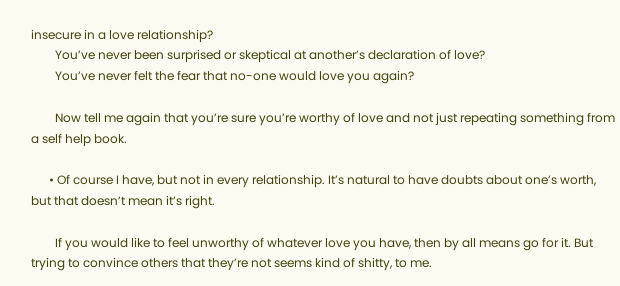insecure in a love relationship?
        You’ve never been surprised or skeptical at another’s declaration of love?
        You’ve never felt the fear that no-one would love you again?

        Now tell me again that you’re sure you’re worthy of love and not just repeating something from a self help book.

      • Of course I have, but not in every relationship. It’s natural to have doubts about one’s worth, but that doesn’t mean it’s right.

        If you would like to feel unworthy of whatever love you have, then by all means go for it. But trying to convince others that they’re not seems kind of shitty, to me.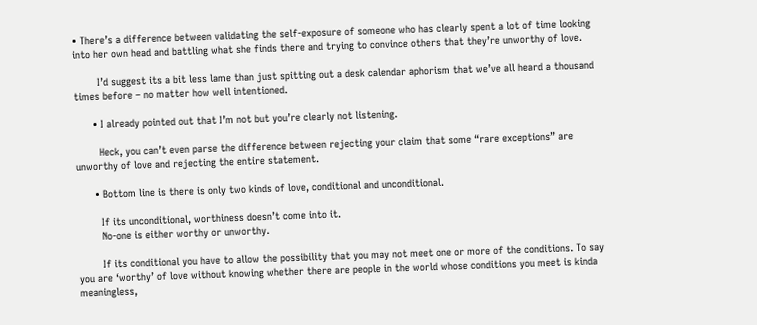• There’s a difference between validating the self-exposure of someone who has clearly spent a lot of time looking into her own head and battling what she finds there and trying to convince others that they’re unworthy of love.

        I’d suggest its a bit less lame than just spitting out a desk calendar aphorism that we’ve all heard a thousand times before – no matter how well intentioned.

      • I already pointed out that I’m not but you’re clearly not listening.

        Heck, you can’t even parse the difference between rejecting your claim that some “rare exceptions” are unworthy of love and rejecting the entire statement.

      • Bottom line is there is only two kinds of love, conditional and unconditional.

        If its unconditional, worthiness doesn’t come into it.
        No-one is either worthy or unworthy.

        If its conditional you have to allow the possibility that you may not meet one or more of the conditions. To say you are ‘worthy’ of love without knowing whether there are people in the world whose conditions you meet is kinda meaningless,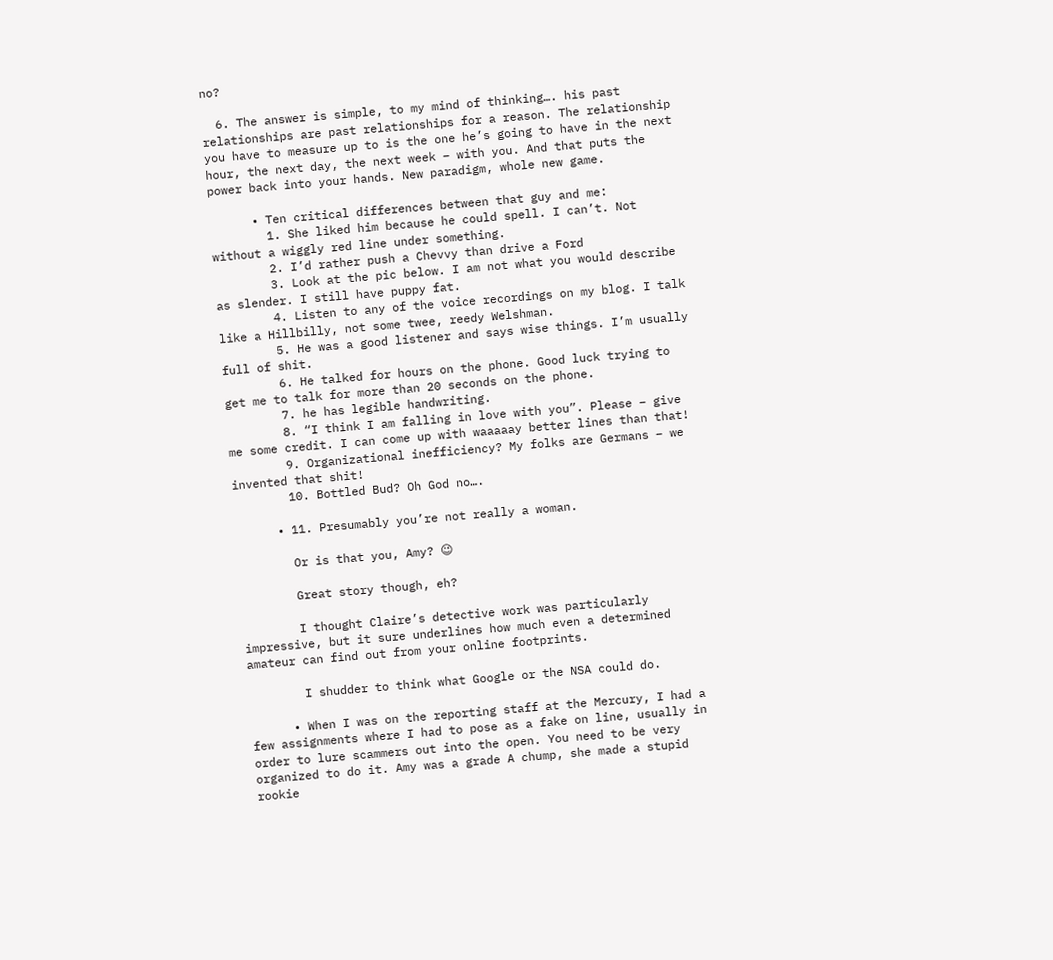no?

  6. The answer is simple, to my mind of thinking…. his past relationships are past relationships for a reason. The relationship you have to measure up to is the one he’s going to have in the next hour, the next day, the next week – with you. And that puts the power back into your hands. New paradigm, whole new game.

      • Ten critical differences between that guy and me:
        1. She liked him because he could spell. I can’t. Not without a wiggly red line under something.
        2. I’d rather push a Chevvy than drive a Ford
        3. Look at the pic below. I am not what you would describe as slender. I still have puppy fat.
        4. Listen to any of the voice recordings on my blog. I talk like a Hillbilly, not some twee, reedy Welshman.
        5. He was a good listener and says wise things. I’m usually full of shit.
        6. He talked for hours on the phone. Good luck trying to get me to talk for more than 20 seconds on the phone.
        7. he has legible handwriting.
        8. “I think I am falling in love with you”. Please – give me some credit. I can come up with waaaaay better lines than that!
        9. Organizational inefficiency? My folks are Germans – we invented that shit!
        10. Bottled Bud? Oh God no….

      • 11. Presumably you’re not really a woman.

        Or is that you, Amy? 😉

        Great story though, eh?

        I thought Claire’s detective work was particularly impressive, but it sure underlines how much even a determined amateur can find out from your online footprints.

        I shudder to think what Google or the NSA could do.

      • When I was on the reporting staff at the Mercury, I had a few assignments where I had to pose as a fake on line, usually in order to lure scammers out into the open. You need to be very organized to do it. Amy was a grade A chump, she made a stupid rookie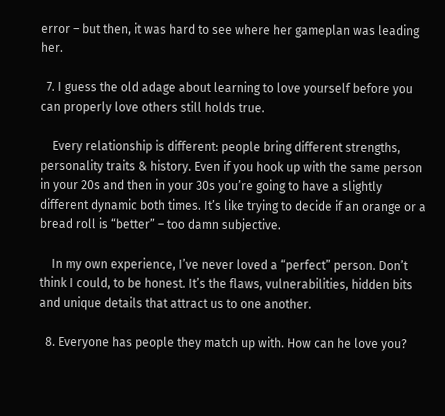error – but then, it was hard to see where her gameplan was leading her.

  7. I guess the old adage about learning to love yourself before you can properly love others still holds true.

    Every relationship is different: people bring different strengths, personality traits & history. Even if you hook up with the same person in your 20s and then in your 30s you’re going to have a slightly different dynamic both times. It’s like trying to decide if an orange or a bread roll is “better” – too damn subjective.

    In my own experience, I’ve never loved a “perfect” person. Don’t think I could, to be honest. It’s the flaws, vulnerabilities, hidden bits and unique details that attract us to one another.

  8. Everyone has people they match up with. How can he love you?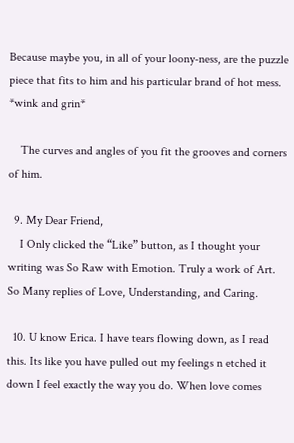Because maybe you, in all of your loony-ness, are the puzzle piece that fits to him and his particular brand of hot mess. *wink and grin*

    The curves and angles of you fit the grooves and corners of him.

  9. My Dear Friend,
    I Only clicked the “Like” button, as I thought your writing was So Raw with Emotion. Truly a work of Art. So Many replies of Love, Understanding, and Caring.

  10. U know Erica. I have tears flowing down, as I read this. Its like you have pulled out my feelings n etched it down I feel exactly the way you do. When love comes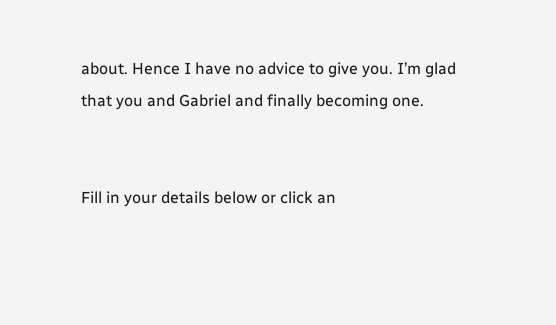about. Hence I have no advice to give you. I’m glad that you and Gabriel and finally becoming one.


Fill in your details below or click an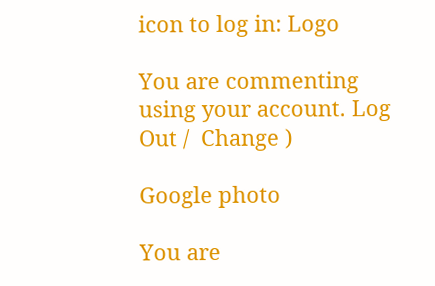icon to log in: Logo

You are commenting using your account. Log Out /  Change )

Google photo

You are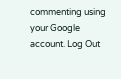commenting using your Google account. Log Out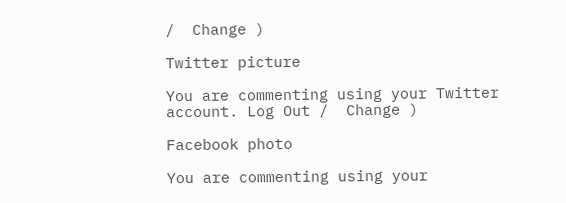/  Change )

Twitter picture

You are commenting using your Twitter account. Log Out /  Change )

Facebook photo

You are commenting using your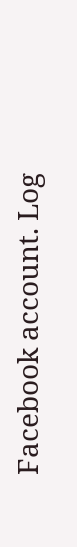Facebook account. Log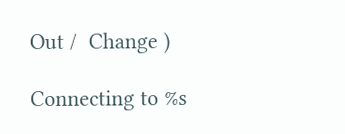Out /  Change )

Connecting to %s